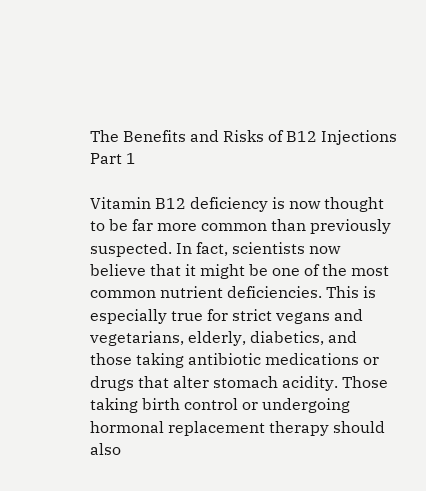The Benefits and Risks of B12 Injections Part 1

Vitamin B12 deficiency is now thought to be far more common than previously suspected. In fact, scientists now believe that it might be one of the most common nutrient deficiencies. This is especially true for strict vegans and vegetarians, elderly, diabetics, and those taking antibiotic medications or drugs that alter stomach acidity. Those taking birth control or undergoing hormonal replacement therapy should also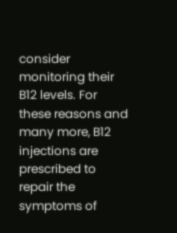consider monitoring their B12 levels. For these reasons and many more, B12 injections are prescribed to repair the symptoms of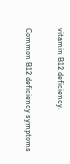vitamin B12 deficiency.

Common B12 deficiency symptoms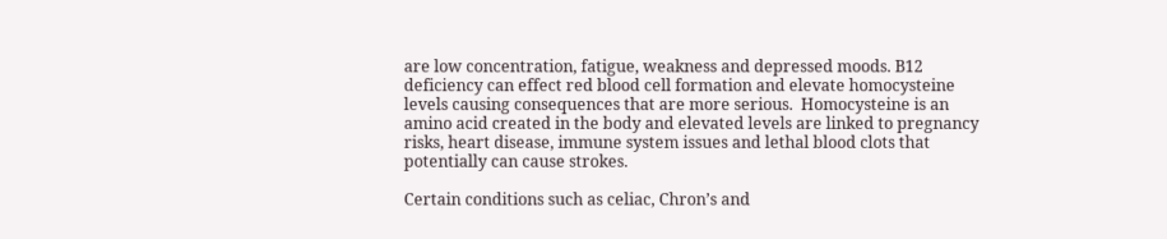are low concentration, fatigue, weakness and depressed moods. B12 deficiency can effect red blood cell formation and elevate homocysteine levels causing consequences that are more serious.  Homocysteine is an amino acid created in the body and elevated levels are linked to pregnancy risks, heart disease, immune system issues and lethal blood clots that potentially can cause strokes.

Certain conditions such as celiac, Chron’s and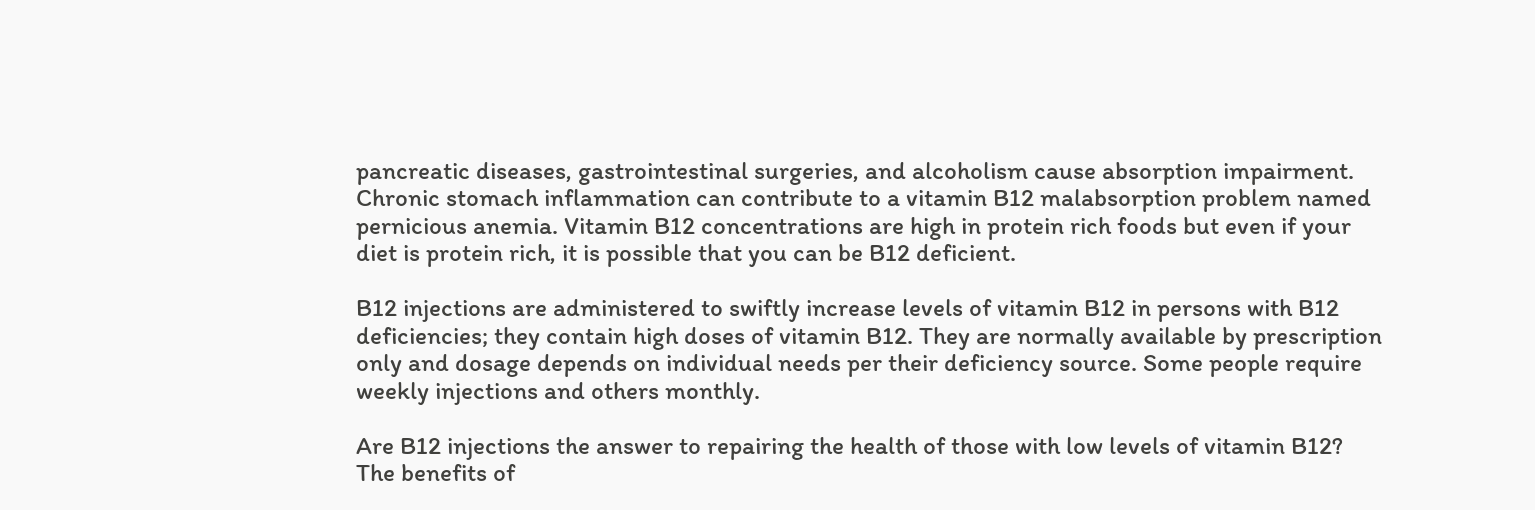pancreatic diseases, gastrointestinal surgeries, and alcoholism cause absorption impairment.  Chronic stomach inflammation can contribute to a vitamin B12 malabsorption problem named pernicious anemia. Vitamin B12 concentrations are high in protein rich foods but even if your diet is protein rich, it is possible that you can be B12 deficient.

B12 injections are administered to swiftly increase levels of vitamin B12 in persons with B12 deficiencies; they contain high doses of vitamin B12. They are normally available by prescription only and dosage depends on individual needs per their deficiency source. Some people require weekly injections and others monthly.

Are B12 injections the answer to repairing the health of those with low levels of vitamin B12? The benefits of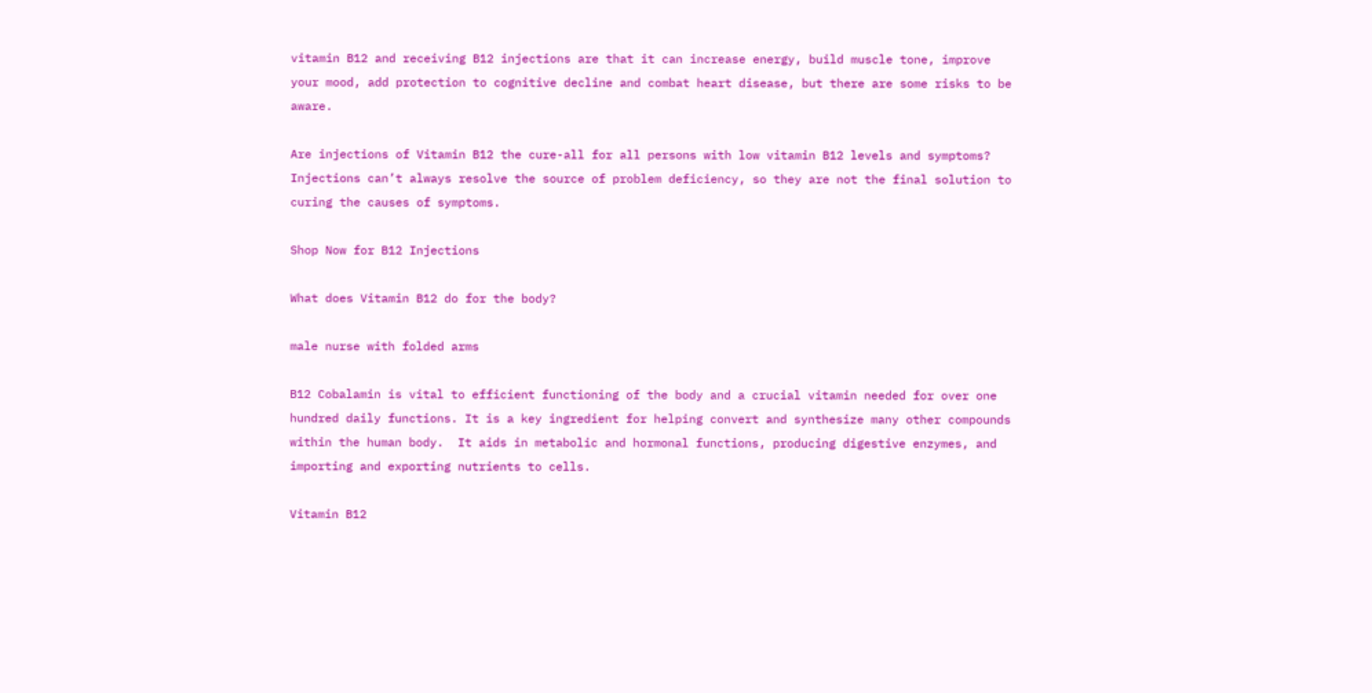vitamin B12 and receiving B12 injections are that it can increase energy, build muscle tone, improve your mood, add protection to cognitive decline and combat heart disease, but there are some risks to be aware.

Are injections of Vitamin B12 the cure-all for all persons with low vitamin B12 levels and symptoms? Injections can’t always resolve the source of problem deficiency, so they are not the final solution to curing the causes of symptoms.

Shop Now for B12 Injections

What does Vitamin B12 do for the body?

male nurse with folded arms

B12 Cobalamin is vital to efficient functioning of the body and a crucial vitamin needed for over one hundred daily functions. It is a key ingredient for helping convert and synthesize many other compounds within the human body.  It aids in metabolic and hormonal functions, producing digestive enzymes, and importing and exporting nutrients to cells.

Vitamin B12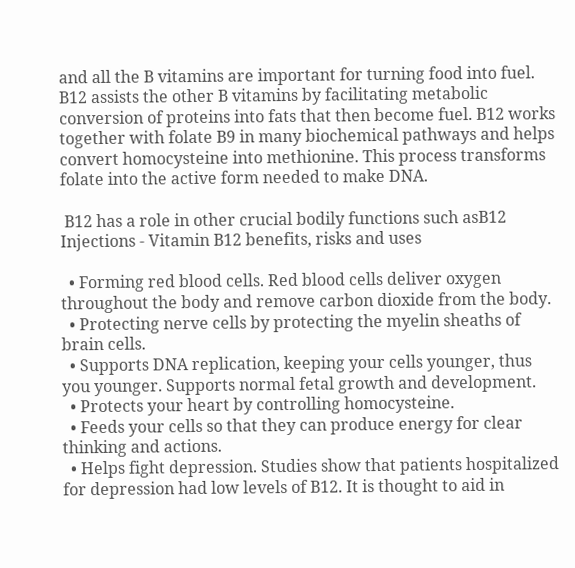and all the B vitamins are important for turning food into fuel. B12 assists the other B vitamins by facilitating metabolic conversion of proteins into fats that then become fuel. B12 works together with folate B9 in many biochemical pathways and helps convert homocysteine into methionine. This process transforms folate into the active form needed to make DNA.

 B12 has a role in other crucial bodily functions such asB12 Injections - Vitamin B12 benefits, risks and uses

  • Forming red blood cells. Red blood cells deliver oxygen throughout the body and remove carbon dioxide from the body.
  • Protecting nerve cells by protecting the myelin sheaths of brain cells.
  • Supports DNA replication, keeping your cells younger, thus you younger. Supports normal fetal growth and development.
  • Protects your heart by controlling homocysteine.
  • Feeds your cells so that they can produce energy for clear thinking and actions.
  • Helps fight depression. Studies show that patients hospitalized for depression had low levels of B12. It is thought to aid in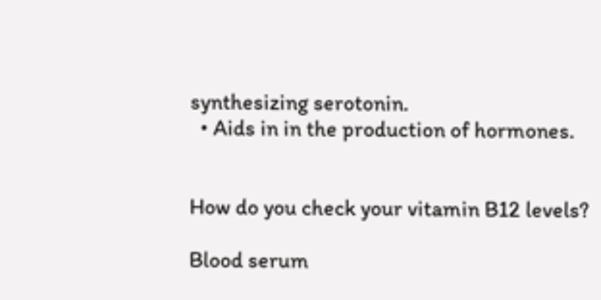synthesizing serotonin.
  • Aids in in the production of hormones.


How do you check your vitamin B12 levels?

Blood serum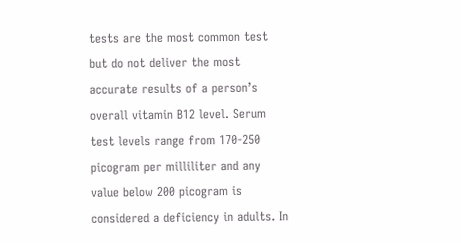tests are the most common test but do not deliver the most accurate results of a person’s overall vitamin B12 level. Serum test levels range from 170-250 picogram per milliliter and any value below 200 picogram is considered a deficiency in adults. In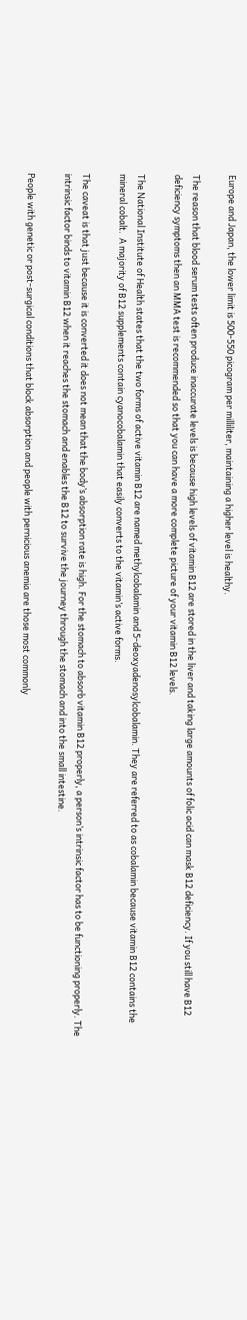Europe and Japan, the lower limit is 500-550 picogram per milliliter, maintaining a higher level is healthy.

The reason that blood serum tests often produce inaccurate levels is because high levels of vitamin B12 are stored in the liver and taking large amounts of folic acid can mask B12 deficiency. If you still have B12 deficiency symptoms then an MMA test is recommended so that you can have a more complete picture of your vitamin B12 levels.

The National Institute of Health states that the two forms of active vitamin B12 are named methylcobalamin and 5-deoxyadenosylcobalamin. They are referred to as cobalamin because vitamin B12 contains the mineral cobalt.  A majority of B12 supplements contain cyanocobalamin that easily converts to the vitamin’s active forms.

The caveat is that just because it is converted it does not mean that the body’s absorption rate is high. For the stomach to absorb vitamin B12 properly, a person’s intrinsic factor has to be functioning properly. The intrinsic factor binds to vitamin B12 when it reaches the stomach and enables the B12 to survive the journey through the stomach and into the small intestine.

People with genetic or post-surgical conditions that block absorption and people with pernicious anemia are those most commonly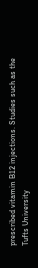prescribed vitamin B12 injections. Studies such as the Tufts University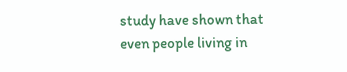study have shown that even people living in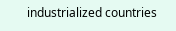industrialized countries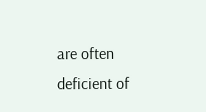are often deficient of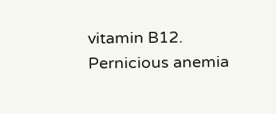vitamin B12. Pernicious anemia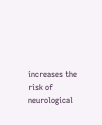increases the risk of neurological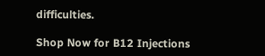difficulties.

Shop Now for B12 Injections